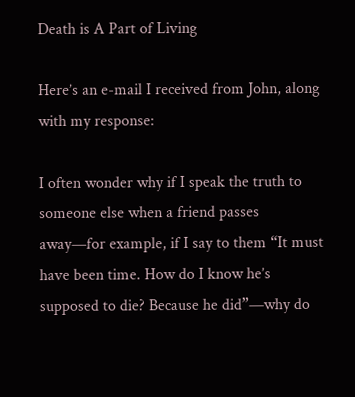Death is A Part of Living

Here’s an e-mail I received from John, along with my response:

I often wonder why if I speak the truth to someone else when a friend passes away—for example, if I say to them “It must have been time. How do I know he’s supposed to die? Because he did”—why do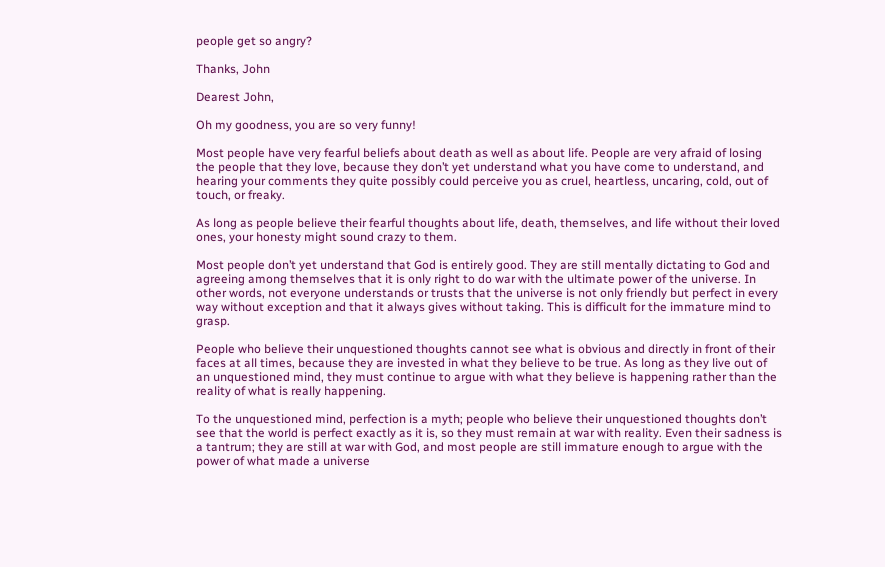people get so angry?

Thanks, John

Dearest John,

Oh my goodness, you are so very funny!

Most people have very fearful beliefs about death as well as about life. People are very afraid of losing the people that they love, because they don’t yet understand what you have come to understand, and hearing your comments they quite possibly could perceive you as cruel, heartless, uncaring, cold, out of touch, or freaky.

As long as people believe their fearful thoughts about life, death, themselves, and life without their loved ones, your honesty might sound crazy to them.

Most people don’t yet understand that God is entirely good. They are still mentally dictating to God and agreeing among themselves that it is only right to do war with the ultimate power of the universe. In other words, not everyone understands or trusts that the universe is not only friendly but perfect in every way without exception and that it always gives without taking. This is difficult for the immature mind to grasp.

People who believe their unquestioned thoughts cannot see what is obvious and directly in front of their faces at all times, because they are invested in what they believe to be true. As long as they live out of an unquestioned mind, they must continue to argue with what they believe is happening rather than the reality of what is really happening.

To the unquestioned mind, perfection is a myth; people who believe their unquestioned thoughts don’t see that the world is perfect exactly as it is, so they must remain at war with reality. Even their sadness is a tantrum; they are still at war with God, and most people are still immature enough to argue with the power of what made a universe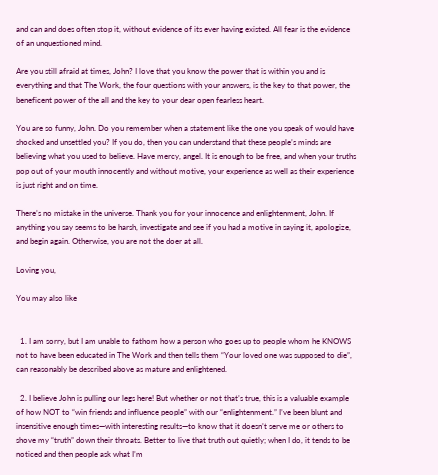and can and does often stop it, without evidence of its ever having existed. All fear is the evidence of an unquestioned mind.

Are you still afraid at times, John? I love that you know the power that is within you and is everything and that The Work, the four questions with your answers, is the key to that power, the beneficent power of the all and the key to your dear open fearless heart.

You are so funny, John. Do you remember when a statement like the one you speak of would have shocked and unsettled you? If you do, then you can understand that these people’s minds are believing what you used to believe. Have mercy, angel. It is enough to be free, and when your truths pop out of your mouth innocently and without motive, your experience as well as their experience is just right and on time.

There’s no mistake in the universe. Thank you for your innocence and enlightenment, John. If anything you say seems to be harsh, investigate and see if you had a motive in saying it, apologize, and begin again. Otherwise, you are not the doer at all.

Loving you,

You may also like


  1. I am sorry, but I am unable to fathom how a person who goes up to people whom he KNOWS not to have been educated in The Work and then tells them “Your loved one was supposed to die”, can reasonably be described above as mature and enlightened.

  2. I believe John is pulling our legs here! But whether or not that’s true, this is a valuable example of how NOT to “win friends and influence people” with our “enlightenment.” I’ve been blunt and insensitive enough times—with interesting results—to know that it doesn’t serve me or others to shove my “truth” down their throats. Better to live that truth out quietly; when I do, it tends to be noticed and then people ask what I’m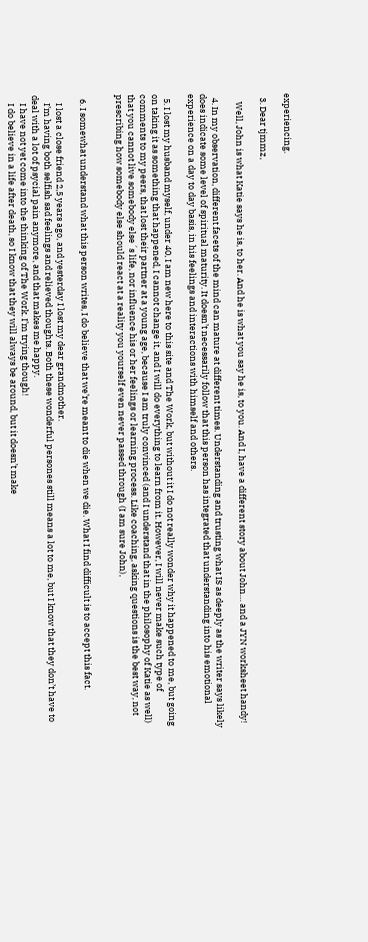experiencing.

  3. Dear tjmmz,

    Well, John is what Katie says he is, to her. And he is what you say he is, to you. And I, have a different story about John… and a JYN worksheet handy!

  4. In my observation, different facets of the mind can mature at different times. Understanding and trusting what IS as deeply as the writer says likely does indicate some level of spiritual maturity. It doesn’t necessarily follow that this person has integrated that understanding into his emotional experience on a day to day basis, in his feelings and interactions with himself and others.

  5. I lost my husband myself, under 40, I am new here to this site and The Work, but without it I do not really wonder why it happened to me, but going on taking it as something that happened, I cannot change it, and I will do everything to learn from it. However, I will never make such type of comments to my peers, that lost their partner at a young age, because I am truly convinced (and I understand that in the philosophy of Katie as well) that you cannot live somebody else´s life, nor influence his or her feelings or learning process. Like coaching, asking questions is the best way, not prescribing how somebody else should react at a reality you yourself even never passed through (I am sure John),


  6. I somewhat understand what this person writes, I do believe that we’re meant to die when we die. What I find difficult is to accept this fact.

    I lost a close friend 2,5 years ago, and yesterday I lost my dear grandmother.
    I’m having both selfish sad feelings and relieved thoughts. Both these wonderful persones still means a lot to me, but I know that they don’t have to deal with a lot of psycial pain anymore, and that makes me happy.
    I have not yet come into the thinking of The Work. I’m trying though!
    I do believe in a life after death, so I know that they will always be around, but it doesn’t make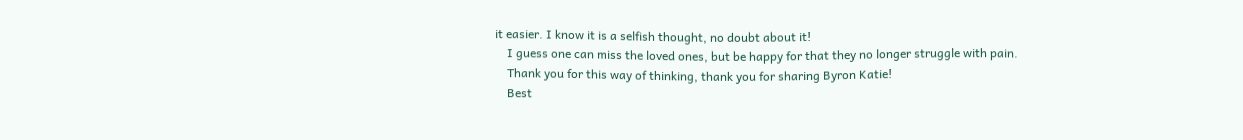it easier. I know it is a selfish thought, no doubt about it!
    I guess one can miss the loved ones, but be happy for that they no longer struggle with pain.
    Thank you for this way of thinking, thank you for sharing Byron Katie!
    Best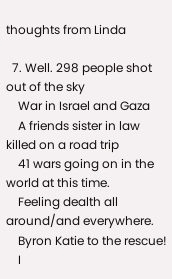thoughts from Linda

  7. Well. 298 people shot out of the sky
    War in Israel and Gaza
    A friends sister in law killed on a road trip
    41 wars going on in the world at this time.
    Feeling dealth all around/and everywhere.
    Byron Katie to the rescue!
    I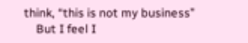think, “this is not my business”
    But I feel I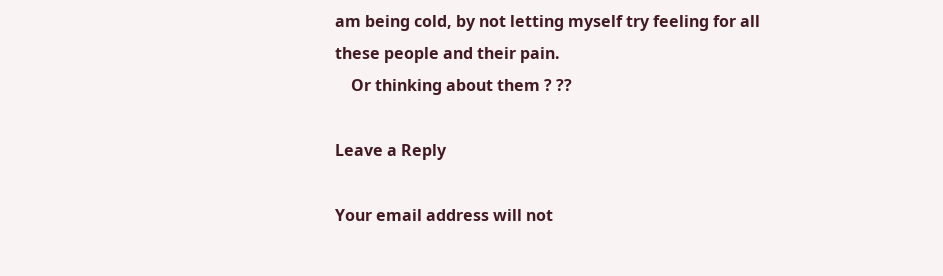am being cold, by not letting myself try feeling for all these people and their pain.
    Or thinking about them ? ??

Leave a Reply

Your email address will not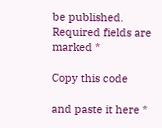be published. Required fields are marked *

Copy this code

and paste it here *